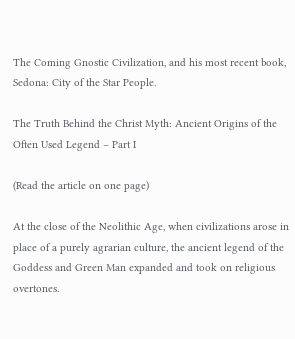The Coming Gnostic Civilization, and his most recent book, Sedona: City of the Star People.

The Truth Behind the Christ Myth: Ancient Origins of the Often Used Legend – Part I

(Read the article on one page)

At the close of the Neolithic Age, when civilizations arose in place of a purely agrarian culture, the ancient legend of the Goddess and Green Man expanded and took on religious overtones.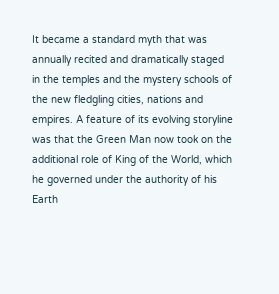It became a standard myth that was annually recited and dramatically staged in the temples and the mystery schools of the new fledgling cities, nations and empires. A feature of its evolving storyline was that the Green Man now took on the additional role of King of the World, which he governed under the authority of his Earth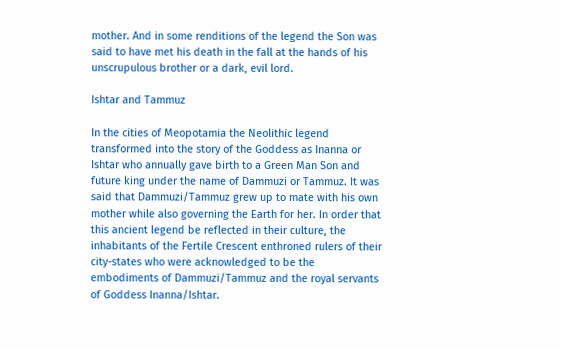mother. And in some renditions of the legend the Son was said to have met his death in the fall at the hands of his unscrupulous brother or a dark, evil lord.

Ishtar and Tammuz

In the cities of Meopotamia the Neolithic legend transformed into the story of the Goddess as Inanna or Ishtar who annually gave birth to a Green Man Son and future king under the name of Dammuzi or Tammuz. It was said that Dammuzi/Tammuz grew up to mate with his own mother while also governing the Earth for her. In order that this ancient legend be reflected in their culture, the inhabitants of the Fertile Crescent enthroned rulers of their city-states who were acknowledged to be the embodiments of Dammuzi/Tammuz and the royal servants of Goddess Inanna/Ishtar.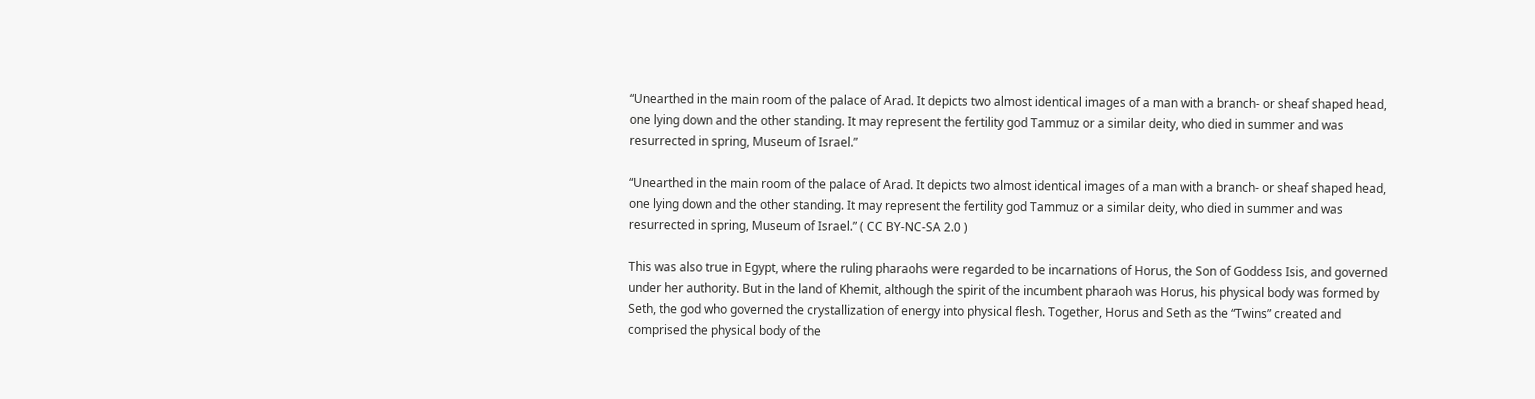“Unearthed in the main room of the palace of Arad. It depicts two almost identical images of a man with a branch- or sheaf shaped head, one lying down and the other standing. It may represent the fertility god Tammuz or a similar deity, who died in summer and was resurrected in spring, Museum of Israel.”

“Unearthed in the main room of the palace of Arad. It depicts two almost identical images of a man with a branch- or sheaf shaped head, one lying down and the other standing. It may represent the fertility god Tammuz or a similar deity, who died in summer and was resurrected in spring, Museum of Israel.” ( CC BY-NC-SA 2.0 )

This was also true in Egypt, where the ruling pharaohs were regarded to be incarnations of Horus, the Son of Goddess Isis, and governed under her authority. But in the land of Khemit, although the spirit of the incumbent pharaoh was Horus, his physical body was formed by Seth, the god who governed the crystallization of energy into physical flesh. Together, Horus and Seth as the “Twins” created and comprised the physical body of the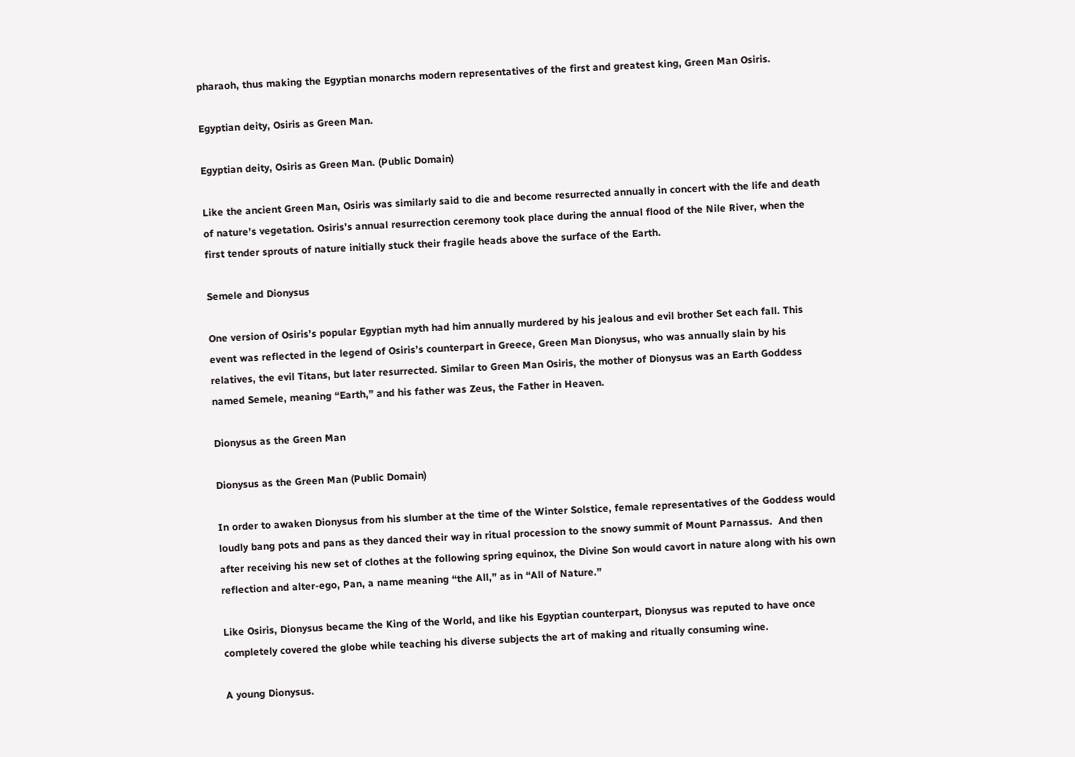pharaoh, thus making the Egyptian monarchs modern representatives of the first and greatest king, Green Man Osiris.

Egyptian deity, Osiris as Green Man.

Egyptian deity, Osiris as Green Man. (Public Domain)

Like the ancient Green Man, Osiris was similarly said to die and become resurrected annually in concert with the life and death of nature’s vegetation. Osiris’s annual resurrection ceremony took place during the annual flood of the Nile River, when the first tender sprouts of nature initially stuck their fragile heads above the surface of the Earth.

Semele and Dionysus

One version of Osiris’s popular Egyptian myth had him annually murdered by his jealous and evil brother Set each fall. This event was reflected in the legend of Osiris’s counterpart in Greece, Green Man Dionysus, who was annually slain by his relatives, the evil Titans, but later resurrected. Similar to Green Man Osiris, the mother of Dionysus was an Earth Goddess named Semele, meaning “Earth,” and his father was Zeus, the Father in Heaven.

Dionysus as the Green Man

Dionysus as the Green Man (Public Domain)

In order to awaken Dionysus from his slumber at the time of the Winter Solstice, female representatives of the Goddess would loudly bang pots and pans as they danced their way in ritual procession to the snowy summit of Mount Parnassus.  And then after receiving his new set of clothes at the following spring equinox, the Divine Son would cavort in nature along with his own reflection and alter-ego, Pan, a name meaning “the All,” as in “All of Nature.”

Like Osiris, Dionysus became the King of the World, and like his Egyptian counterpart, Dionysus was reputed to have once completely covered the globe while teaching his diverse subjects the art of making and ritually consuming wine.

A young Dionysus.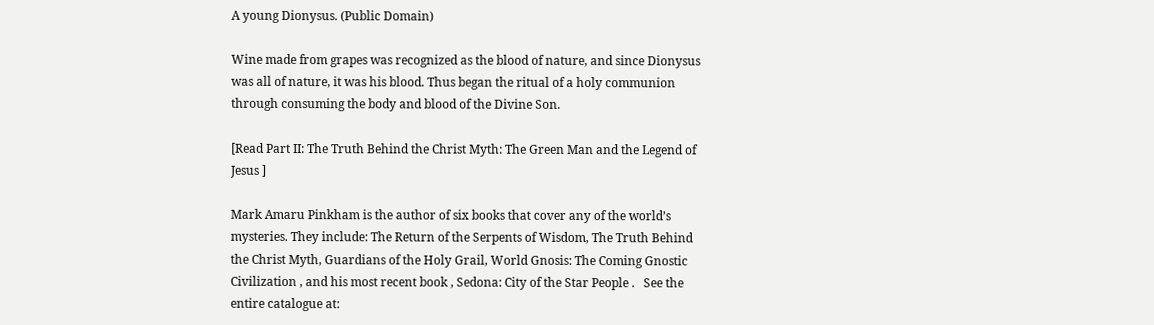A young Dionysus. (Public Domain)

Wine made from grapes was recognized as the blood of nature, and since Dionysus was all of nature, it was his blood. Thus began the ritual of a holy communion through consuming the body and blood of the Divine Son.

[Read Part II: The Truth Behind the Christ Myth: The Green Man and the Legend of Jesus ]

Mark Amaru Pinkham is the author of six books that cover any of the world’s mysteries. They include: The Return of the Serpents of Wisdom, The Truth Behind the Christ Myth, Guardians of the Holy Grail, World Gnosis: The Coming Gnostic Civilization , and his most recent book , Sedona: City of the Star People .   See the entire catalogue at: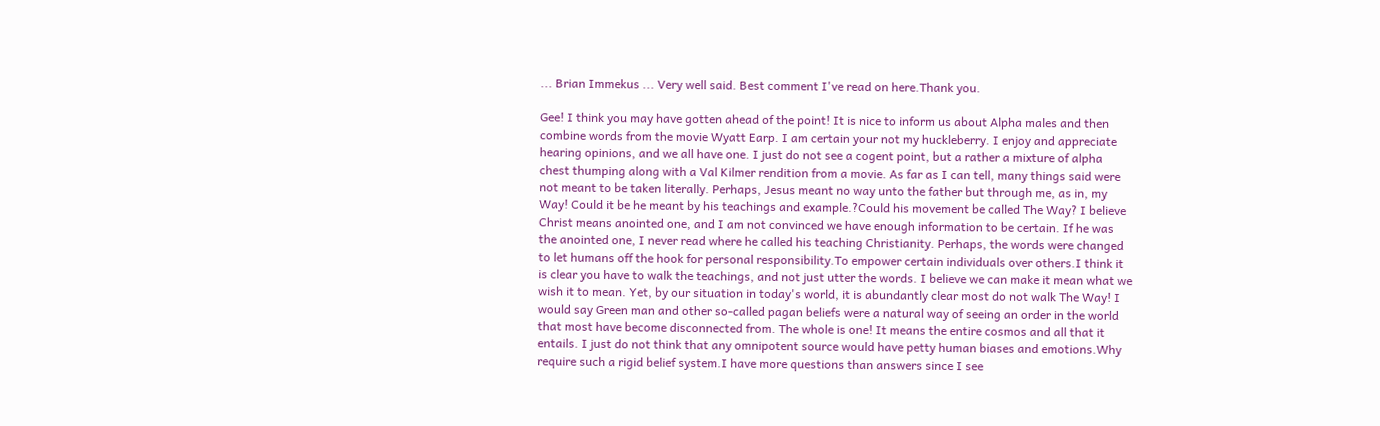... Brian Immekus ... Very well said. Best comment I've read on here.Thank you.

Gee! I think you may have gotten ahead of the point! It is nice to inform us about Alpha males and then combine words from the movie Wyatt Earp. I am certain your not my huckleberry. I enjoy and appreciate hearing opinions, and we all have one. I just do not see a cogent point, but a rather a mixture of alpha chest thumping along with a Val Kilmer rendition from a movie. As far as I can tell, many things said were not meant to be taken literally. Perhaps, Jesus meant no way unto the father but through me, as in, my Way! Could it be he meant by his teachings and example.?Could his movement be called The Way? I believe Christ means anointed one, and I am not convinced we have enough information to be certain. If he was the anointed one, I never read where he called his teaching Christianity. Perhaps, the words were changed to let humans off the hook for personal responsibility.To empower certain individuals over others.I think it is clear you have to walk the teachings, and not just utter the words. I believe we can make it mean what we wish it to mean. Yet, by our situation in today's world, it is abundantly clear most do not walk The Way! I would say Green man and other so-called pagan beliefs were a natural way of seeing an order in the world that most have become disconnected from. The whole is one! It means the entire cosmos and all that it entails. I just do not think that any omnipotent source would have petty human biases and emotions.Why require such a rigid belief system.I have more questions than answers since I see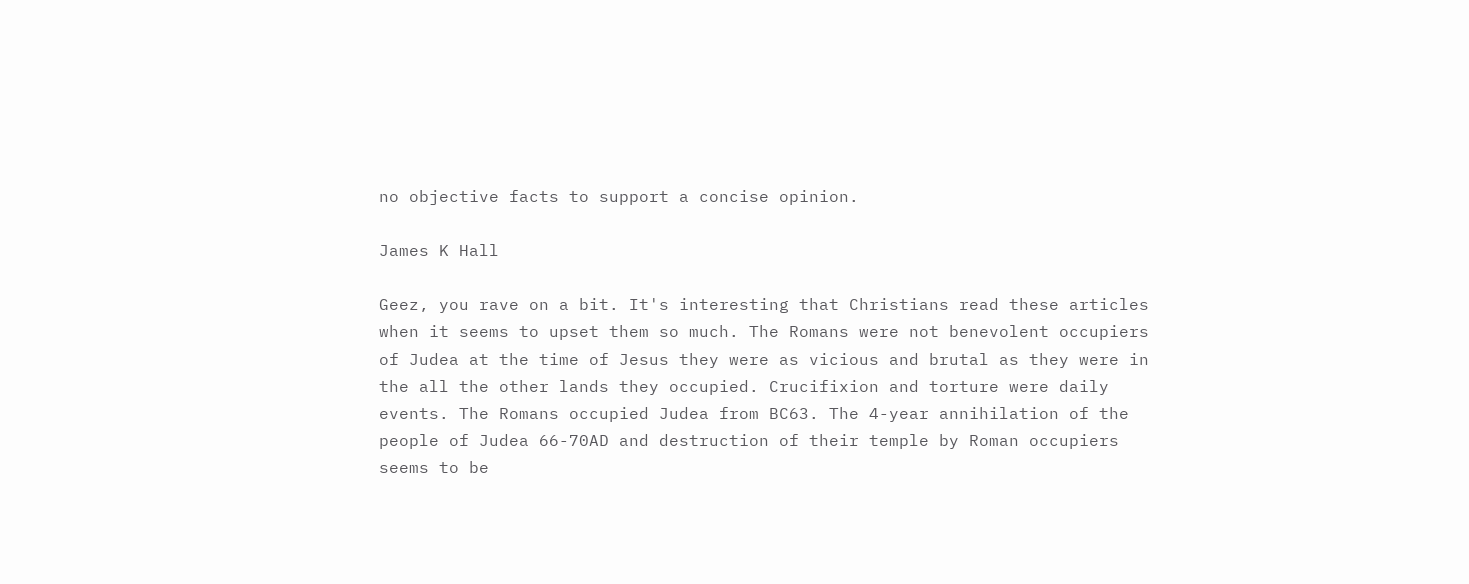no objective facts to support a concise opinion.

James K Hall

Geez, you rave on a bit. It's interesting that Christians read these articles when it seems to upset them so much. The Romans were not benevolent occupiers of Judea at the time of Jesus they were as vicious and brutal as they were in the all the other lands they occupied. Crucifixion and torture were daily events. The Romans occupied Judea from BC63. The 4-year annihilation of the people of Judea 66-70AD and destruction of their temple by Roman occupiers seems to be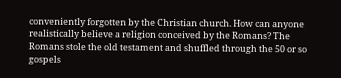conveniently forgotten by the Christian church. How can anyone realistically believe a religion conceived by the Romans? The Romans stole the old testament and shuffled through the 50 or so gospels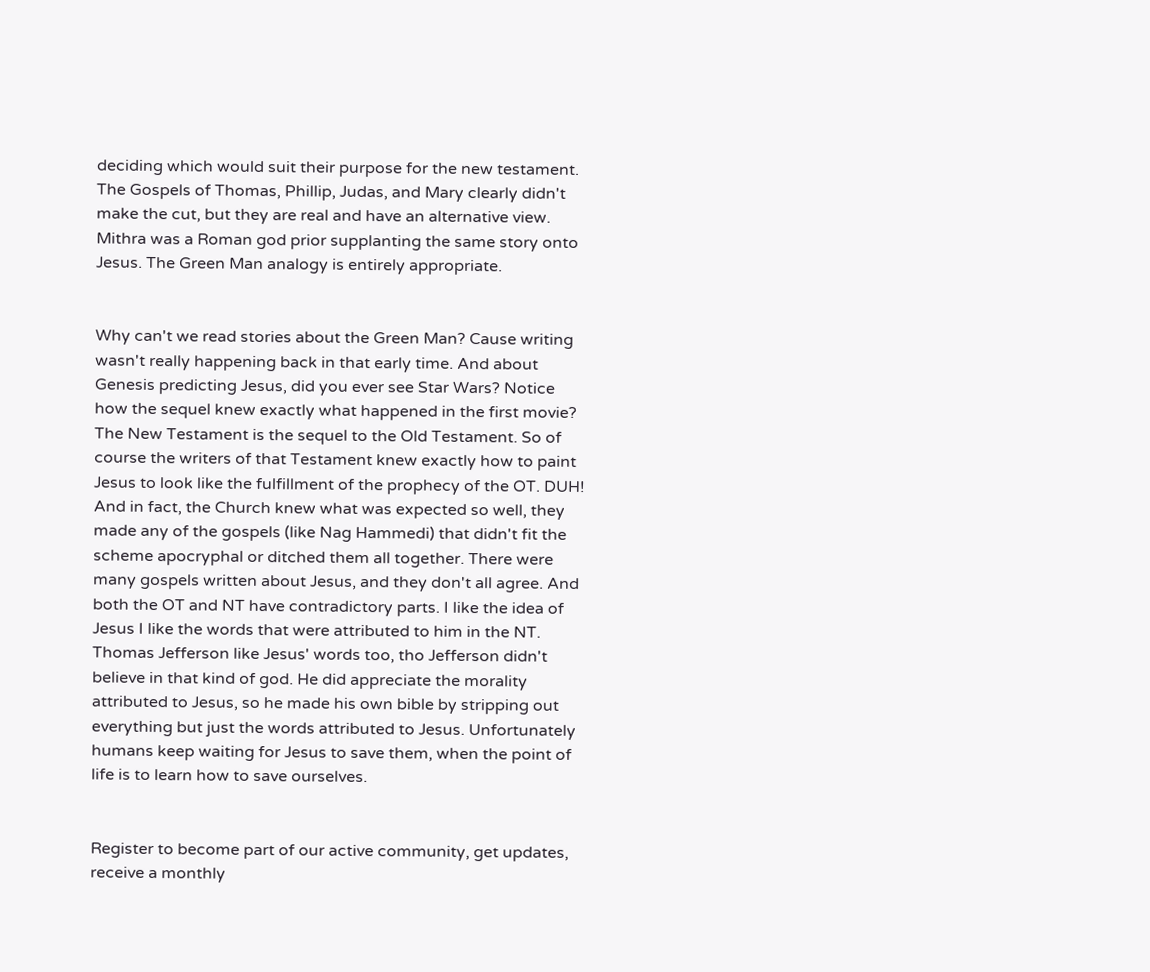deciding which would suit their purpose for the new testament. The Gospels of Thomas, Phillip, Judas, and Mary clearly didn't make the cut, but they are real and have an alternative view. Mithra was a Roman god prior supplanting the same story onto Jesus. The Green Man analogy is entirely appropriate.


Why can't we read stories about the Green Man? Cause writing wasn't really happening back in that early time. And about Genesis predicting Jesus, did you ever see Star Wars? Notice how the sequel knew exactly what happened in the first movie? The New Testament is the sequel to the Old Testament. So of course the writers of that Testament knew exactly how to paint Jesus to look like the fulfillment of the prophecy of the OT. DUH! And in fact, the Church knew what was expected so well, they made any of the gospels (like Nag Hammedi) that didn't fit the scheme apocryphal or ditched them all together. There were many gospels written about Jesus, and they don't all agree. And both the OT and NT have contradictory parts. I like the idea of Jesus I like the words that were attributed to him in the NT. Thomas Jefferson like Jesus' words too, tho Jefferson didn't believe in that kind of god. He did appreciate the morality attributed to Jesus, so he made his own bible by stripping out everything but just the words attributed to Jesus. Unfortunately humans keep waiting for Jesus to save them, when the point of life is to learn how to save ourselves.


Register to become part of our active community, get updates, receive a monthly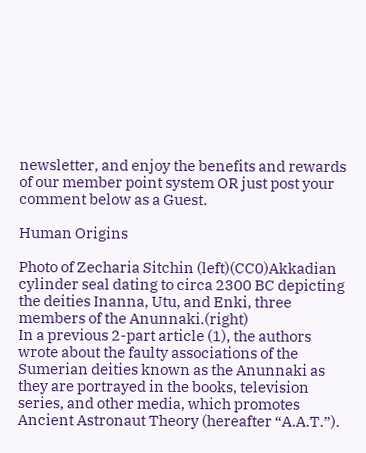newsletter, and enjoy the benefits and rewards of our member point system OR just post your comment below as a Guest.

Human Origins

Photo of Zecharia Sitchin (left)(CC0)Akkadian cylinder seal dating to circa 2300 BC depicting the deities Inanna, Utu, and Enki, three members of the Anunnaki.(right)
In a previous 2-part article (1), the authors wrote about the faulty associations of the Sumerian deities known as the Anunnaki as they are portrayed in the books, television series, and other media, which promotes Ancient Astronaut Theory (hereafter “A.A.T.”).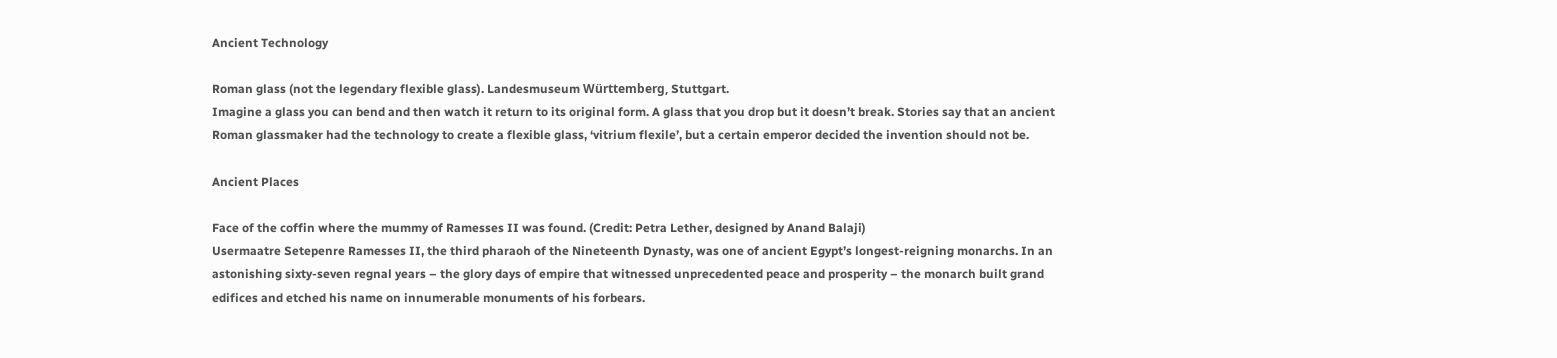Ancient Technology

Roman glass (not the legendary flexible glass). Landesmuseum Württemberg, Stuttgart.
Imagine a glass you can bend and then watch it return to its original form. A glass that you drop but it doesn’t break. Stories say that an ancient Roman glassmaker had the technology to create a flexible glass, ‘vitrium flexile’, but a certain emperor decided the invention should not be.

Ancient Places

Face of the coffin where the mummy of Ramesses II was found. (Credit: Petra Lether, designed by Anand Balaji)
Usermaatre Setepenre Ramesses II, the third pharaoh of the Nineteenth Dynasty, was one of ancient Egypt’s longest-reigning monarchs. In an astonishing sixty-seven regnal years – the glory days of empire that witnessed unprecedented peace and prosperity – the monarch built grand edifices and etched his name on innumerable monuments of his forbears.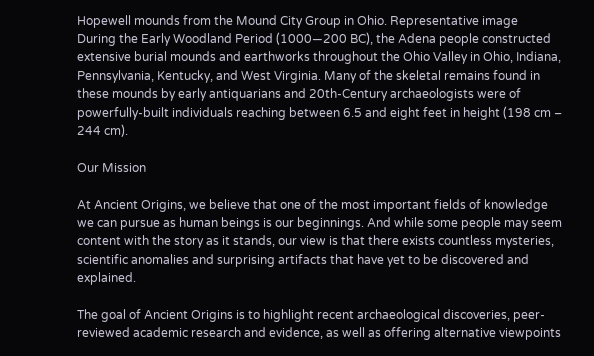Hopewell mounds from the Mound City Group in Ohio. Representative image
During the Early Woodland Period (1000—200 BC), the Adena people constructed extensive burial mounds and earthworks throughout the Ohio Valley in Ohio, Indiana, Pennsylvania, Kentucky, and West Virginia. Many of the skeletal remains found in these mounds by early antiquarians and 20th-Century archaeologists were of powerfully-built individuals reaching between 6.5 and eight feet in height (198 cm – 244 cm).

Our Mission

At Ancient Origins, we believe that one of the most important fields of knowledge we can pursue as human beings is our beginnings. And while some people may seem content with the story as it stands, our view is that there exists countless mysteries, scientific anomalies and surprising artifacts that have yet to be discovered and explained.

The goal of Ancient Origins is to highlight recent archaeological discoveries, peer-reviewed academic research and evidence, as well as offering alternative viewpoints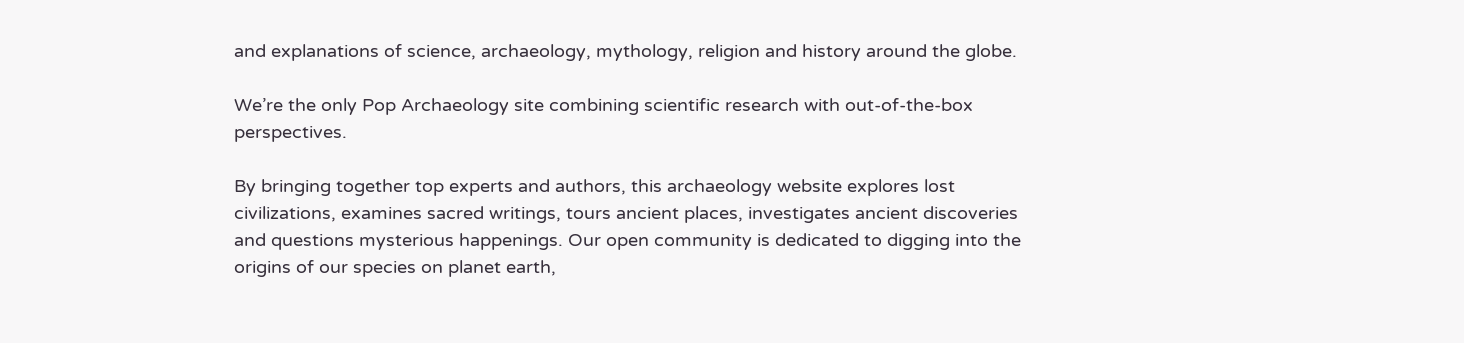and explanations of science, archaeology, mythology, religion and history around the globe.

We’re the only Pop Archaeology site combining scientific research with out-of-the-box perspectives.

By bringing together top experts and authors, this archaeology website explores lost civilizations, examines sacred writings, tours ancient places, investigates ancient discoveries and questions mysterious happenings. Our open community is dedicated to digging into the origins of our species on planet earth,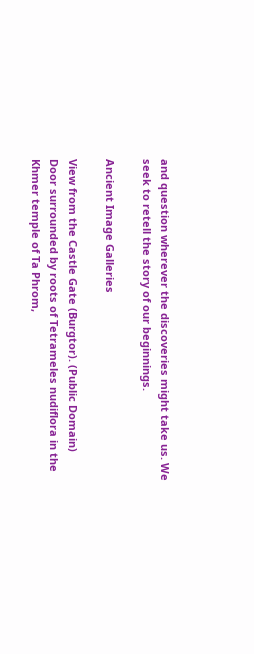and question wherever the discoveries might take us. We seek to retell the story of our beginnings.

Ancient Image Galleries

View from the Castle Gate (Burgtor). (Public Domain)
Door surrounded by roots of Tetrameles nudiflora in the Khmer temple of Ta Phrom,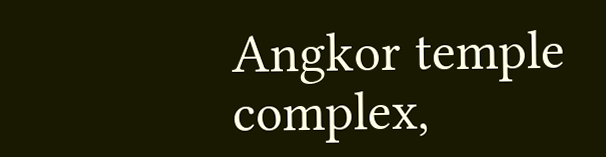Angkor temple complex,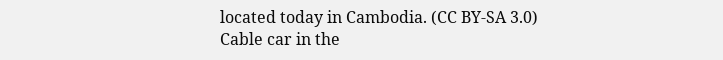located today in Cambodia. (CC BY-SA 3.0)
Cable car in the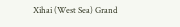Xihai (West Sea) Grand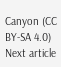Canyon (CC BY-SA 4.0)
Next article